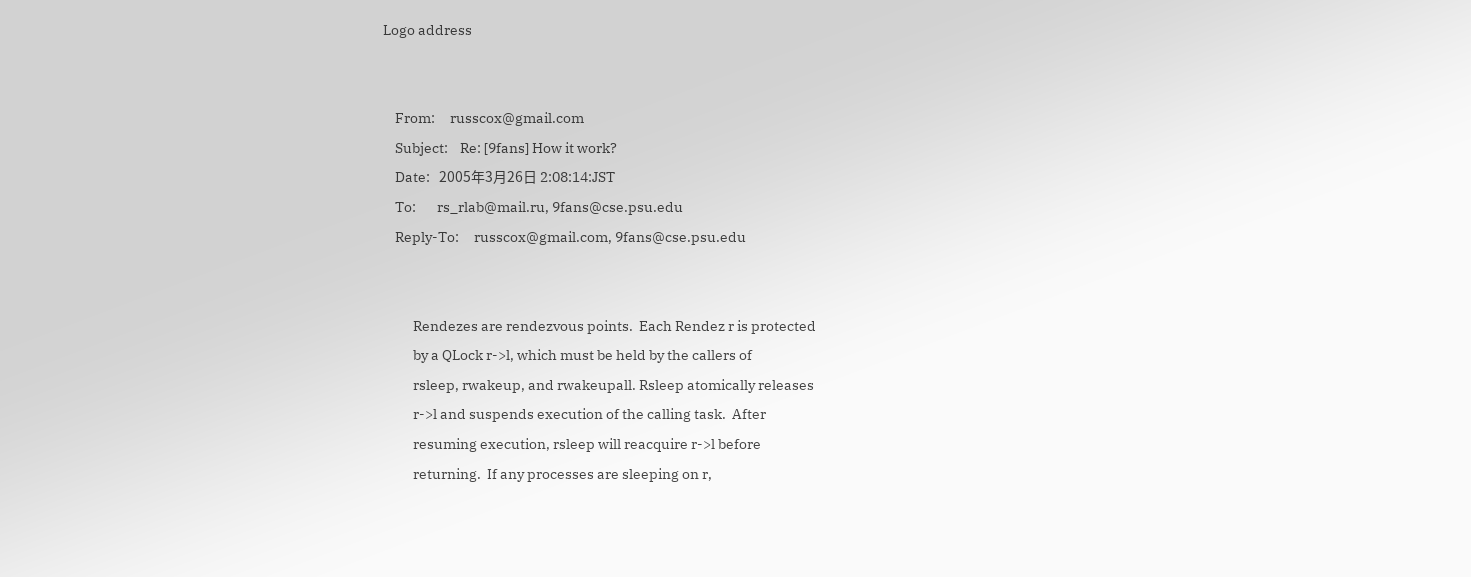Logo address


    From:     russcox@gmail.com
    Subject:    Re: [9fans] How it work?
    Date:   2005年3月26日 2:08:14:JST
    To:       rs_rlab@mail.ru, 9fans@cse.psu.edu
    Reply-To:     russcox@gmail.com, 9fans@cse.psu.edu


          Rendezes are rendezvous points.  Each Rendez r is protected
          by a QLock r->l, which must be held by the callers of
          rsleep, rwakeup, and rwakeupall. Rsleep atomically releases
          r->l and suspends execution of the calling task.  After
          resuming execution, rsleep will reacquire r->l before
          returning.  If any processes are sleeping on r,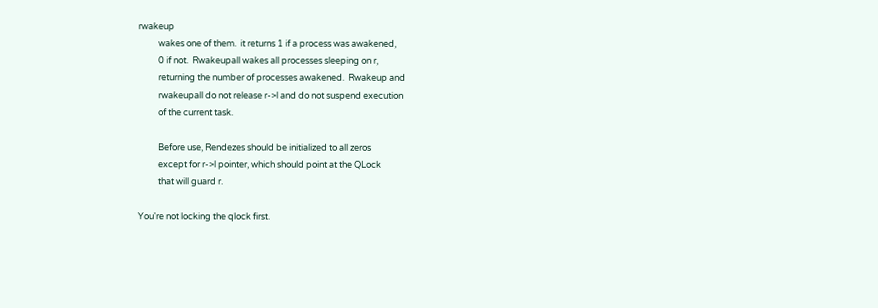rwakeup
          wakes one of them.  it returns 1 if a process was awakened,
          0 if not.  Rwakeupall wakes all processes sleeping on r,
          returning the number of processes awakened.  Rwakeup and
          rwakeupall do not release r->l and do not suspend execution
          of the current task.

          Before use, Rendezes should be initialized to all zeros
          except for r->l pointer, which should point at the QLock
          that will guard r.

You're not locking the qlock first.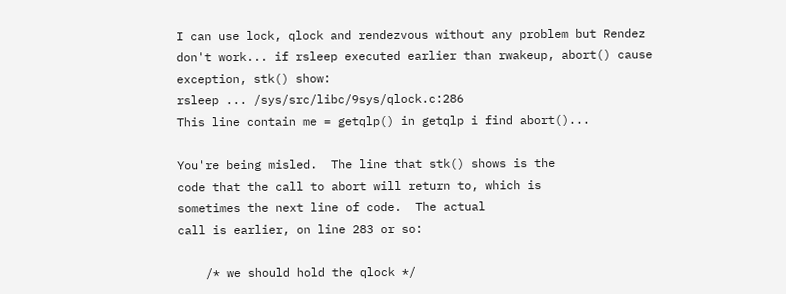I can use lock, qlock and rendezvous without any problem but Rendez
don't work... if rsleep executed earlier than rwakeup, abort() cause
exception, stk() show:
rsleep ... /sys/src/libc/9sys/qlock.c:286
This line contain me = getqlp() in getqlp i find abort()...

You're being misled.  The line that stk() shows is the
code that the call to abort will return to, which is
sometimes the next line of code.  The actual
call is earlier, on line 283 or so:

    /* we should hold the qlock */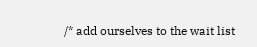/* add ourselves to the wait list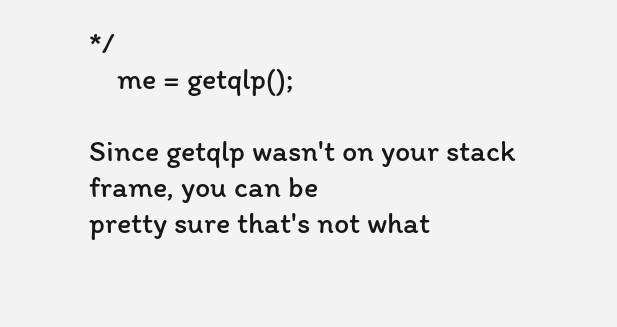*/
    me = getqlp();

Since getqlp wasn't on your stack frame, you can be
pretty sure that's not what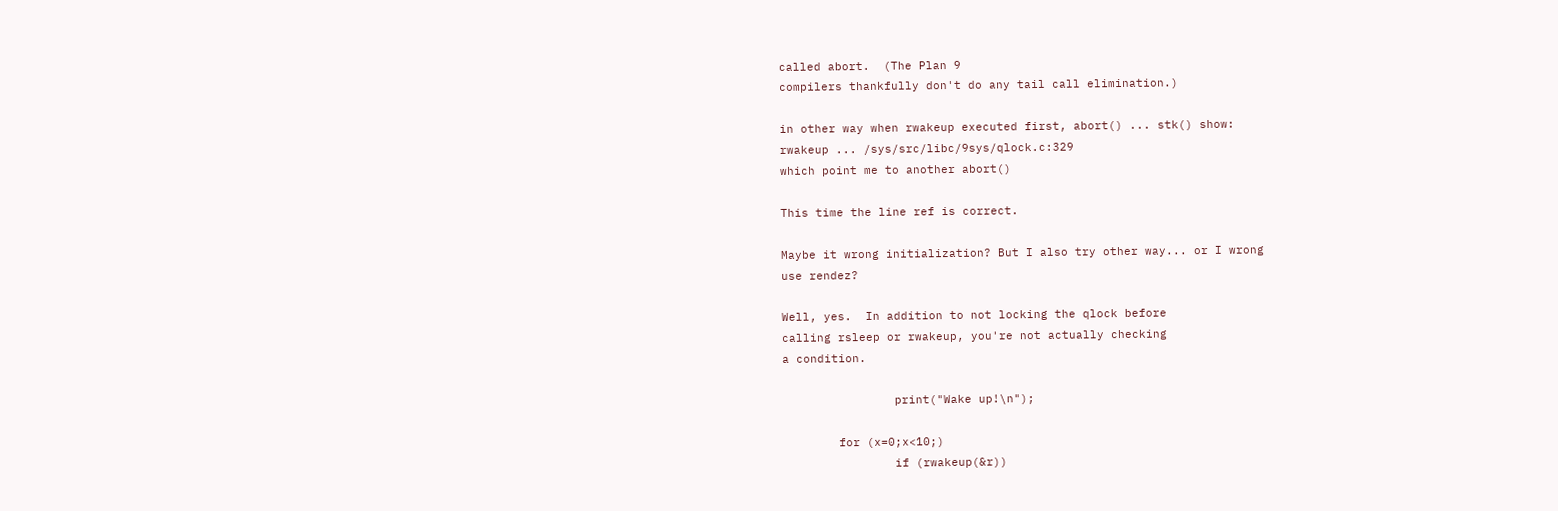called abort.  (The Plan 9
compilers thankfully don't do any tail call elimination.)

in other way when rwakeup executed first, abort() ... stk() show:
rwakeup ... /sys/src/libc/9sys/qlock.c:329
which point me to another abort()

This time the line ref is correct.

Maybe it wrong initialization? But I also try other way... or I wrong
use rendez?

Well, yes.  In addition to not locking the qlock before
calling rsleep or rwakeup, you're not actually checking
a condition.

                print("Wake up!\n");

        for (x=0;x<10;)
                if (rwakeup(&r))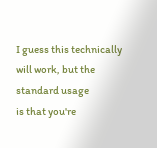I guess this technically will work, but the standard usage
is that you're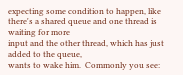expecting some condition to happen, like
there's a shared queue and one thread is waiting for more
input and the other thread, which has just added to the queue,
wants to wake him.  Commonly you see: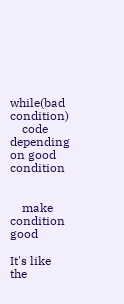while(bad condition)
    code depending on good condition


    make condition good

It's like the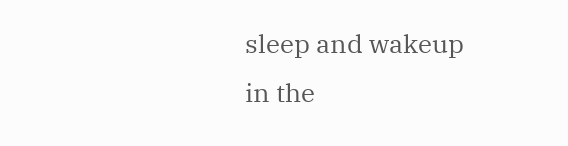sleep and wakeup in the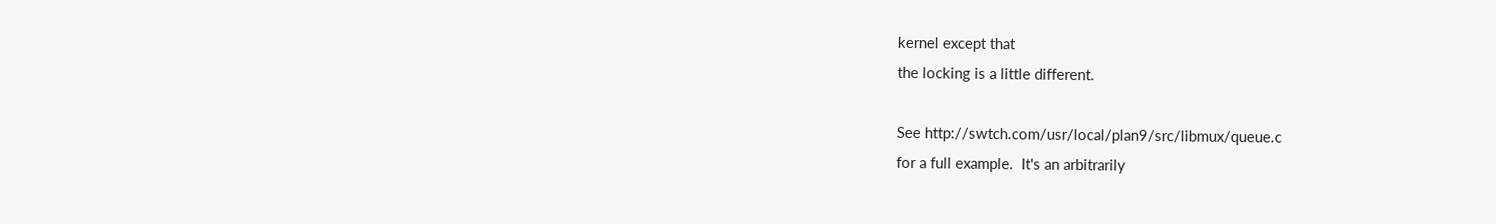kernel except that
the locking is a little different.

See http://swtch.com/usr/local/plan9/src/libmux/queue.c
for a full example.  It's an arbitrarily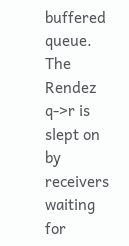buffered queue.
The Rendez q->r is slept on by receivers waiting for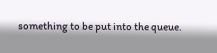something to be put into the queue.